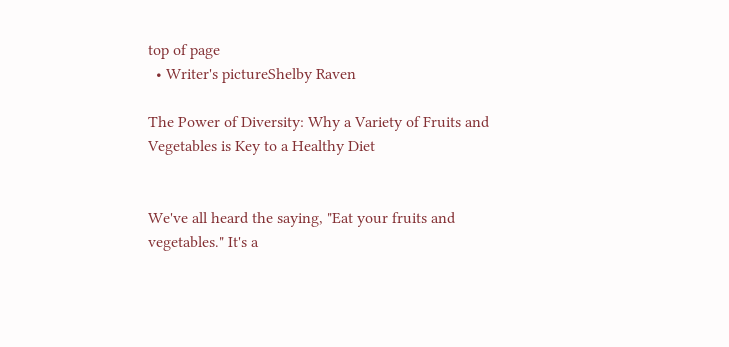top of page
  • Writer's pictureShelby Raven

The Power of Diversity: Why a Variety of Fruits and Vegetables is Key to a Healthy Diet


We've all heard the saying, "Eat your fruits and vegetables." It's a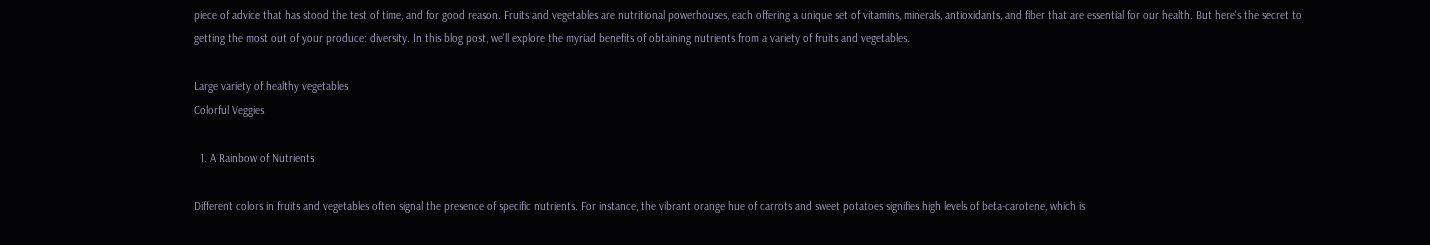piece of advice that has stood the test of time, and for good reason. Fruits and vegetables are nutritional powerhouses, each offering a unique set of vitamins, minerals, antioxidants, and fiber that are essential for our health. But here's the secret to getting the most out of your produce: diversity. In this blog post, we'll explore the myriad benefits of obtaining nutrients from a variety of fruits and vegetables.

Large variety of healthy vegetables
Colorful Veggies

  1. A Rainbow of Nutrients

Different colors in fruits and vegetables often signal the presence of specific nutrients. For instance, the vibrant orange hue of carrots and sweet potatoes signifies high levels of beta-carotene, which is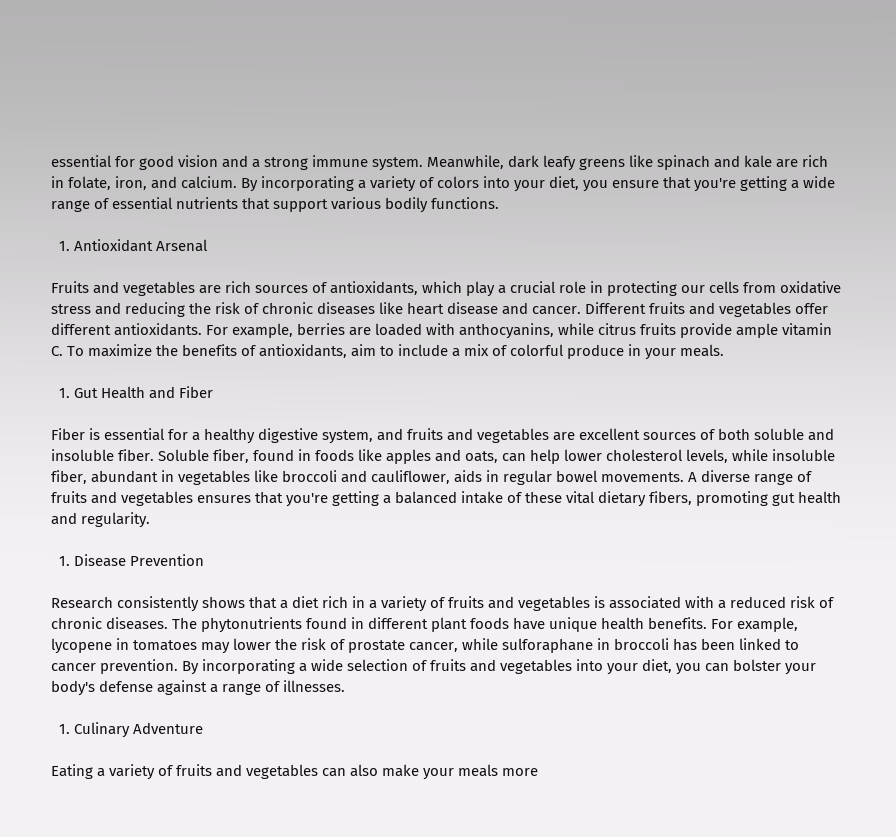essential for good vision and a strong immune system. Meanwhile, dark leafy greens like spinach and kale are rich in folate, iron, and calcium. By incorporating a variety of colors into your diet, you ensure that you're getting a wide range of essential nutrients that support various bodily functions.

  1. Antioxidant Arsenal

Fruits and vegetables are rich sources of antioxidants, which play a crucial role in protecting our cells from oxidative stress and reducing the risk of chronic diseases like heart disease and cancer. Different fruits and vegetables offer different antioxidants. For example, berries are loaded with anthocyanins, while citrus fruits provide ample vitamin C. To maximize the benefits of antioxidants, aim to include a mix of colorful produce in your meals.

  1. Gut Health and Fiber

Fiber is essential for a healthy digestive system, and fruits and vegetables are excellent sources of both soluble and insoluble fiber. Soluble fiber, found in foods like apples and oats, can help lower cholesterol levels, while insoluble fiber, abundant in vegetables like broccoli and cauliflower, aids in regular bowel movements. A diverse range of fruits and vegetables ensures that you're getting a balanced intake of these vital dietary fibers, promoting gut health and regularity.

  1. Disease Prevention

Research consistently shows that a diet rich in a variety of fruits and vegetables is associated with a reduced risk of chronic diseases. The phytonutrients found in different plant foods have unique health benefits. For example, lycopene in tomatoes may lower the risk of prostate cancer, while sulforaphane in broccoli has been linked to cancer prevention. By incorporating a wide selection of fruits and vegetables into your diet, you can bolster your body's defense against a range of illnesses.

  1. Culinary Adventure

Eating a variety of fruits and vegetables can also make your meals more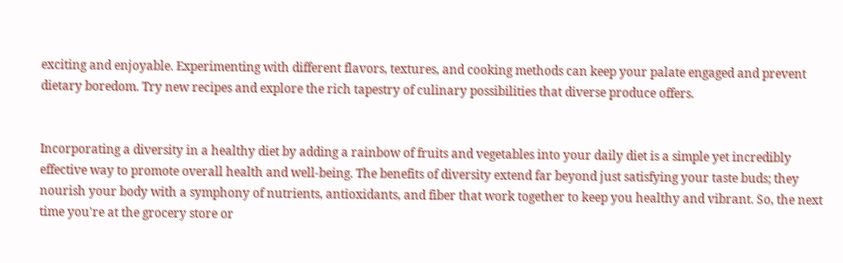exciting and enjoyable. Experimenting with different flavors, textures, and cooking methods can keep your palate engaged and prevent dietary boredom. Try new recipes and explore the rich tapestry of culinary possibilities that diverse produce offers.


Incorporating a diversity in a healthy diet by adding a rainbow of fruits and vegetables into your daily diet is a simple yet incredibly effective way to promote overall health and well-being. The benefits of diversity extend far beyond just satisfying your taste buds; they nourish your body with a symphony of nutrients, antioxidants, and fiber that work together to keep you healthy and vibrant. So, the next time you're at the grocery store or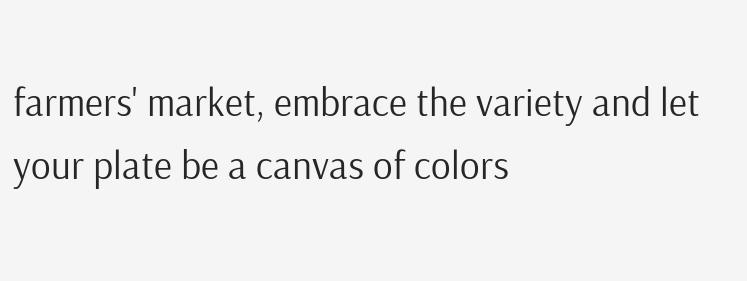farmers' market, embrace the variety and let your plate be a canvas of colors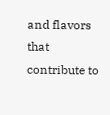and flavors that contribute to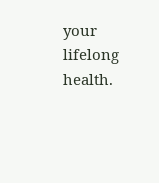your lifelong health.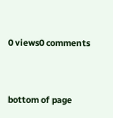0 views0 comments


bottom of page